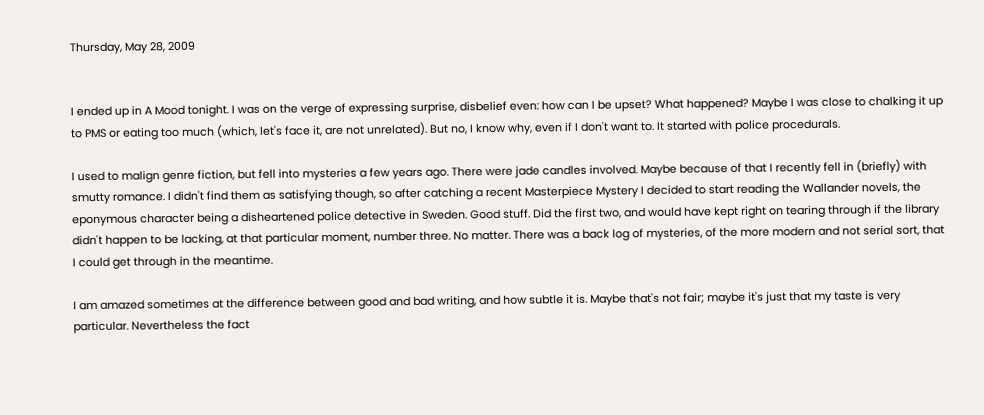Thursday, May 28, 2009


I ended up in A Mood tonight. I was on the verge of expressing surprise, disbelief even: how can I be upset? What happened? Maybe I was close to chalking it up to PMS or eating too much (which, let's face it, are not unrelated). But no, I know why, even if I don't want to. It started with police procedurals.

I used to malign genre fiction, but fell into mysteries a few years ago. There were jade candles involved. Maybe because of that I recently fell in (briefly) with smutty romance. I didn't find them as satisfying though, so after catching a recent Masterpiece Mystery I decided to start reading the Wallander novels, the eponymous character being a disheartened police detective in Sweden. Good stuff. Did the first two, and would have kept right on tearing through if the library didn't happen to be lacking, at that particular moment, number three. No matter. There was a back log of mysteries, of the more modern and not serial sort, that I could get through in the meantime.

I am amazed sometimes at the difference between good and bad writing, and how subtle it is. Maybe that's not fair; maybe it's just that my taste is very particular. Nevertheless the fact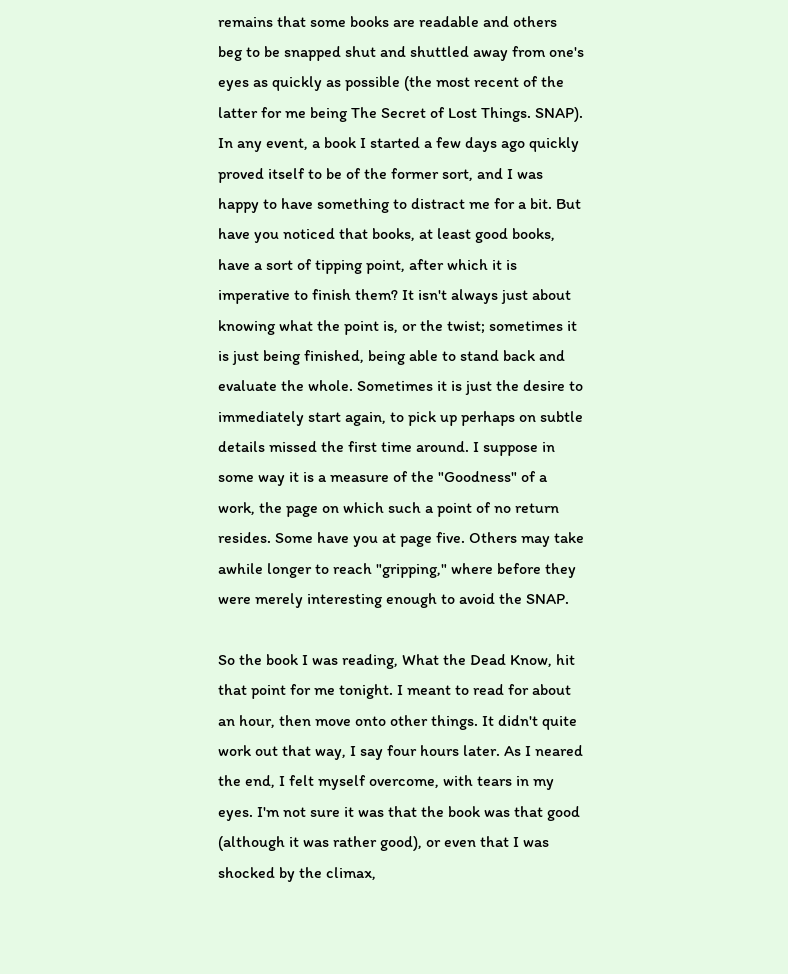remains that some books are readable and others beg to be snapped shut and shuttled away from one's eyes as quickly as possible (the most recent of the latter for me being The Secret of Lost Things. SNAP). In any event, a book I started a few days ago quickly proved itself to be of the former sort, and I was happy to have something to distract me for a bit. But have you noticed that books, at least good books, have a sort of tipping point, after which it is imperative to finish them? It isn't always just about knowing what the point is, or the twist; sometimes it is just being finished, being able to stand back and evaluate the whole. Sometimes it is just the desire to immediately start again, to pick up perhaps on subtle details missed the first time around. I suppose in some way it is a measure of the "Goodness" of a work, the page on which such a point of no return resides. Some have you at page five. Others may take awhile longer to reach "gripping," where before they were merely interesting enough to avoid the SNAP.

So the book I was reading, What the Dead Know, hit that point for me tonight. I meant to read for about an hour, then move onto other things. It didn't quite work out that way, I say four hours later. As I neared the end, I felt myself overcome, with tears in my eyes. I'm not sure it was that the book was that good (although it was rather good), or even that I was shocked by the climax,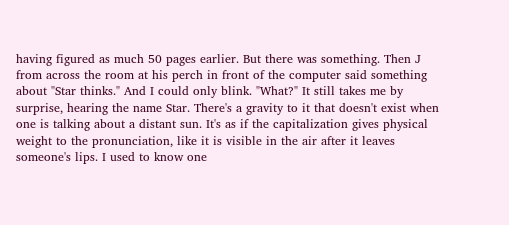having figured as much 50 pages earlier. But there was something. Then J from across the room at his perch in front of the computer said something about "Star thinks." And I could only blink. "What?" It still takes me by surprise, hearing the name Star. There's a gravity to it that doesn't exist when one is talking about a distant sun. It's as if the capitalization gives physical weight to the pronunciation, like it is visible in the air after it leaves someone's lips. I used to know one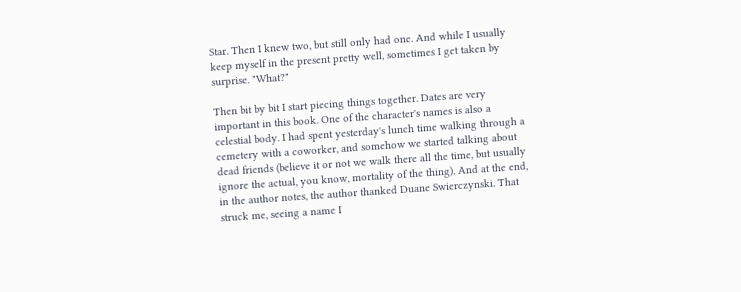Star. Then I knew two, but still only had one. And while I usually keep myself in the present pretty well, sometimes I get taken by surprise. "What?"

Then bit by bit I start piecing things together. Dates are very important in this book. One of the character's names is also a celestial body. I had spent yesterday's lunch time walking through a cemetery with a coworker, and somehow we started talking about dead friends (believe it or not we walk there all the time, but usually ignore the actual, you know, mortality of the thing). And at the end, in the author notes, the author thanked Duane Swierczynski. That struck me, seeing a name I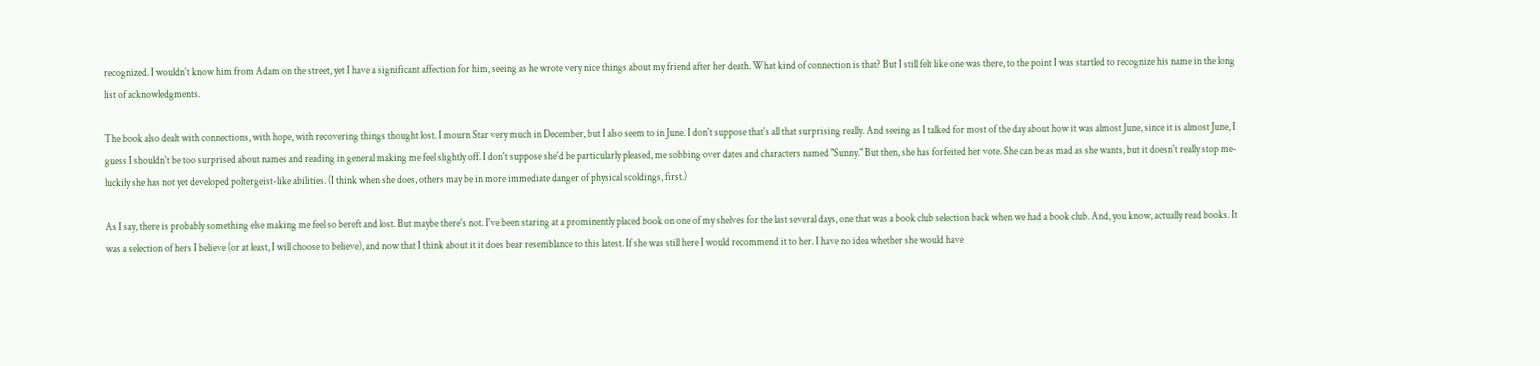recognized. I wouldn't know him from Adam on the street, yet I have a significant affection for him, seeing as he wrote very nice things about my friend after her death. What kind of connection is that? But I still felt like one was there, to the point I was startled to recognize his name in the long list of acknowledgments.

The book also dealt with connections, with hope, with recovering things thought lost. I mourn Star very much in December, but I also seem to in June. I don't suppose that's all that surprising really. And seeing as I talked for most of the day about how it was almost June, since it is almost June, I guess I shouldn't be too surprised about names and reading in general making me feel slightly off. I don't suppose she'd be particularly pleased, me sobbing over dates and characters named "Sunny." But then, she has forfeited her vote. She can be as mad as she wants, but it doesn't really stop me- luckily she has not yet developed poltergeist-like abilities. (I think when she does, others may be in more immediate danger of physical scoldings, first.)

As I say, there is probably something else making me feel so bereft and lost. But maybe there's not. I've been staring at a prominently placed book on one of my shelves for the last several days, one that was a book club selection back when we had a book club. And, you know, actually read books. It was a selection of hers I believe (or at least, I will choose to believe), and now that I think about it it does bear resemblance to this latest. If she was still here I would recommend it to her. I have no idea whether she would have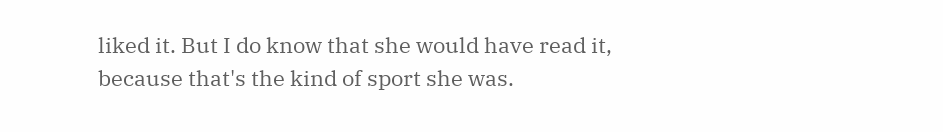liked it. But I do know that she would have read it, because that's the kind of sport she was.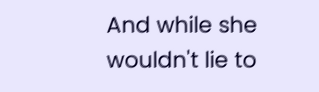And while she wouldn't lie to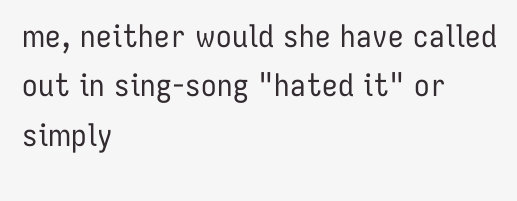me, neither would she have called out in sing-song "hated it" or simply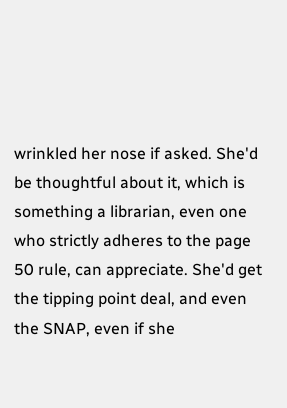wrinkled her nose if asked. She'd be thoughtful about it, which is something a librarian, even one who strictly adheres to the page 50 rule, can appreciate. She'd get the tipping point deal, and even the SNAP, even if she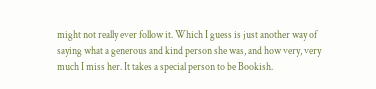might not really ever follow it. Which I guess is just another way of saying what a generous and kind person she was, and how very, very much I miss her. It takes a special person to be Bookish.